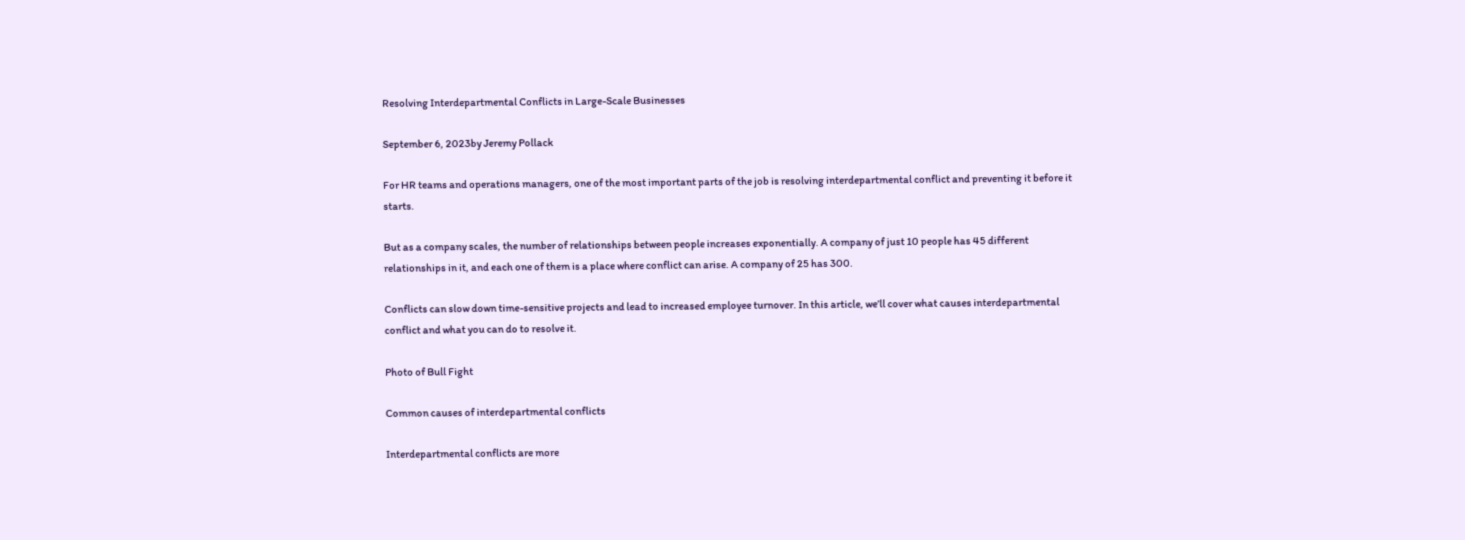Resolving Interdepartmental Conflicts in Large-Scale Businesses

September 6, 2023by Jeremy Pollack

For HR teams and operations managers, one of the most important parts of the job is resolving interdepartmental conflict and preventing it before it starts.

But as a company scales, the number of relationships between people increases exponentially. A company of just 10 people has 45 different relationships in it, and each one of them is a place where conflict can arise. A company of 25 has 300.

Conflicts can slow down time-sensitive projects and lead to increased employee turnover. In this article, we’ll cover what causes interdepartmental conflict and what you can do to resolve it.

Photo of Bull Fight

Common causes of interdepartmental conflicts

Interdepartmental conflicts are more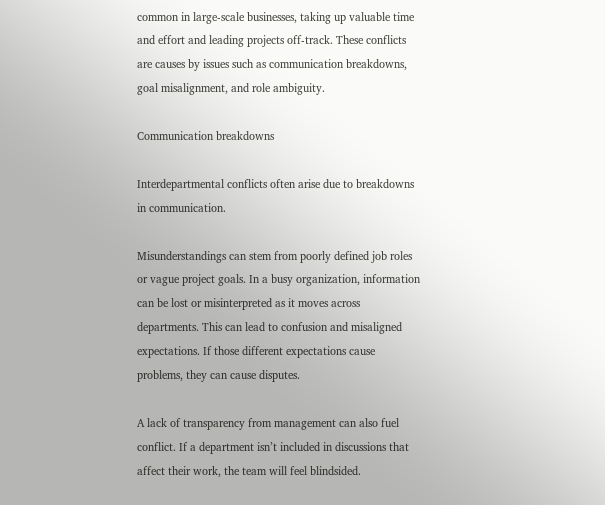common in large-scale businesses, taking up valuable time and effort and leading projects off-track. These conflicts are causes by issues such as communication breakdowns, goal misalignment, and role ambiguity.

Communication breakdowns

Interdepartmental conflicts often arise due to breakdowns in communication.

Misunderstandings can stem from poorly defined job roles or vague project goals. In a busy organization, information can be lost or misinterpreted as it moves across departments. This can lead to confusion and misaligned expectations. If those different expectations cause problems, they can cause disputes.

A lack of transparency from management can also fuel conflict. If a department isn’t included in discussions that affect their work, the team will feel blindsided.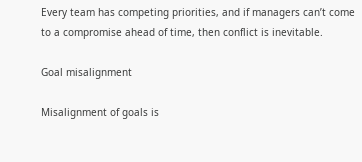Every team has competing priorities, and if managers can’t come to a compromise ahead of time, then conflict is inevitable.

Goal misalignment

Misalignment of goals is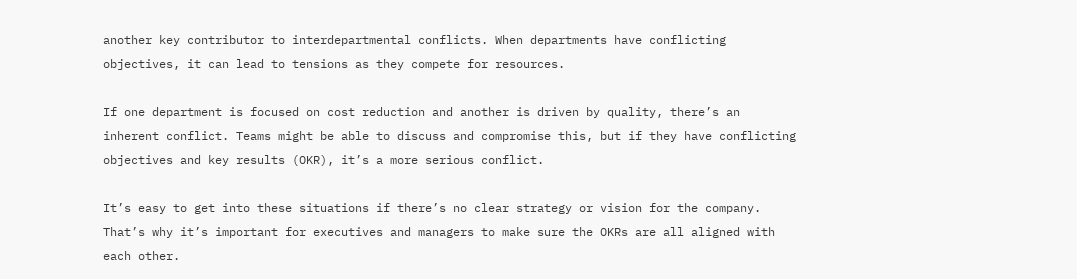another key contributor to interdepartmental conflicts. When departments have conflicting objectives, it can lead to tensions as they compete for resources.

If one department is focused on cost reduction and another is driven by quality, there’s an inherent conflict. Teams might be able to discuss and compromise this, but if they have conflicting objectives and key results (OKR), it’s a more serious conflict.

It’s easy to get into these situations if there’s no clear strategy or vision for the company. That’s why it’s important for executives and managers to make sure the OKRs are all aligned with each other.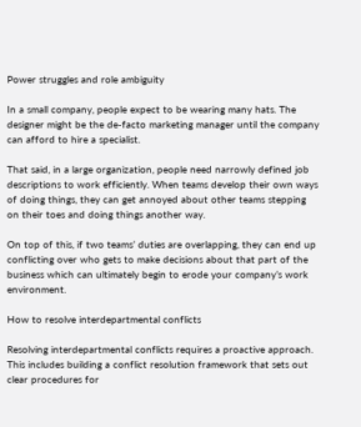Power struggles and role ambiguity

In a small company, people expect to be wearing many hats. The designer might be the de-facto marketing manager until the company can afford to hire a specialist.

That said, in a large organization, people need narrowly defined job descriptions to work efficiently. When teams develop their own ways of doing things, they can get annoyed about other teams stepping on their toes and doing things another way.

On top of this, if two teams’ duties are overlapping, they can end up conflicting over who gets to make decisions about that part of the business which can ultimately begin to erode your company’s work environment.

How to resolve interdepartmental conflicts

Resolving interdepartmental conflicts requires a proactive approach. This includes building a conflict resolution framework that sets out clear procedures for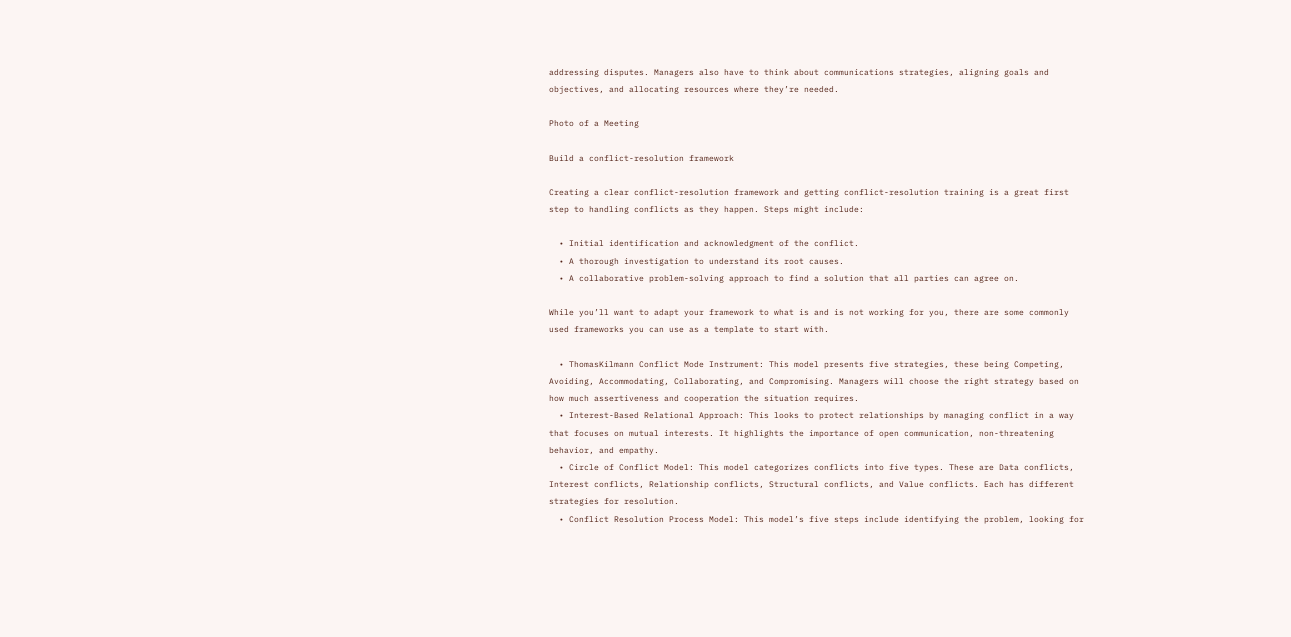addressing disputes. Managers also have to think about communications strategies, aligning goals and objectives, and allocating resources where they’re needed.

Photo of a Meeting

Build a conflict-resolution framework

Creating a clear conflict-resolution framework and getting conflict-resolution training is a great first step to handling conflicts as they happen. Steps might include:

  • Initial identification and acknowledgment of the conflict.
  • A thorough investigation to understand its root causes.
  • A collaborative problem-solving approach to find a solution that all parties can agree on.

While you’ll want to adapt your framework to what is and is not working for you, there are some commonly used frameworks you can use as a template to start with.

  • ThomasKilmann Conflict Mode Instrument: This model presents five strategies, these being Competing, Avoiding, Accommodating, Collaborating, and Compromising. Managers will choose the right strategy based on how much assertiveness and cooperation the situation requires.
  • Interest-Based Relational Approach: This looks to protect relationships by managing conflict in a way that focuses on mutual interests. It highlights the importance of open communication, non-threatening behavior, and empathy.
  • Circle of Conflict Model: This model categorizes conflicts into five types. These are Data conflicts, Interest conflicts, Relationship conflicts, Structural conflicts, and Value conflicts. Each has different strategies for resolution.
  • Conflict Resolution Process Model: This model’s five steps include identifying the problem, looking for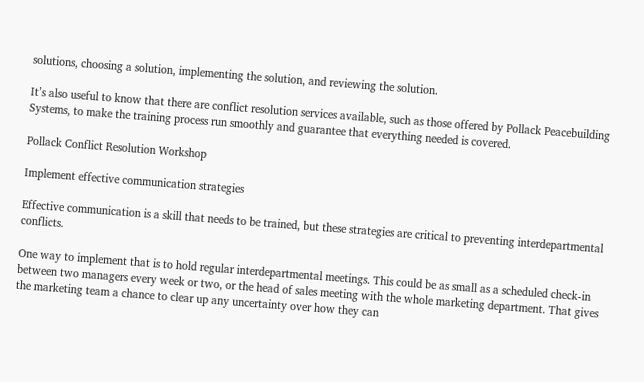solutions, choosing a solution, implementing the solution, and reviewing the solution.

It’s also useful to know that there are conflict resolution services available, such as those offered by Pollack Peacebuilding Systems, to make the training process run smoothly and guarantee that everything needed is covered.

Pollack Conflict Resolution Workshop

Implement effective communication strategies

Effective communication is a skill that needs to be trained, but these strategies are critical to preventing interdepartmental conflicts.

One way to implement that is to hold regular interdepartmental meetings. This could be as small as a scheduled check-in between two managers every week or two, or the head of sales meeting with the whole marketing department. That gives the marketing team a chance to clear up any uncertainty over how they can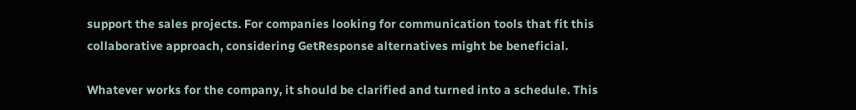support the sales projects. For companies looking for communication tools that fit this collaborative approach, considering GetResponse alternatives might be beneficial.

Whatever works for the company, it should be clarified and turned into a schedule. This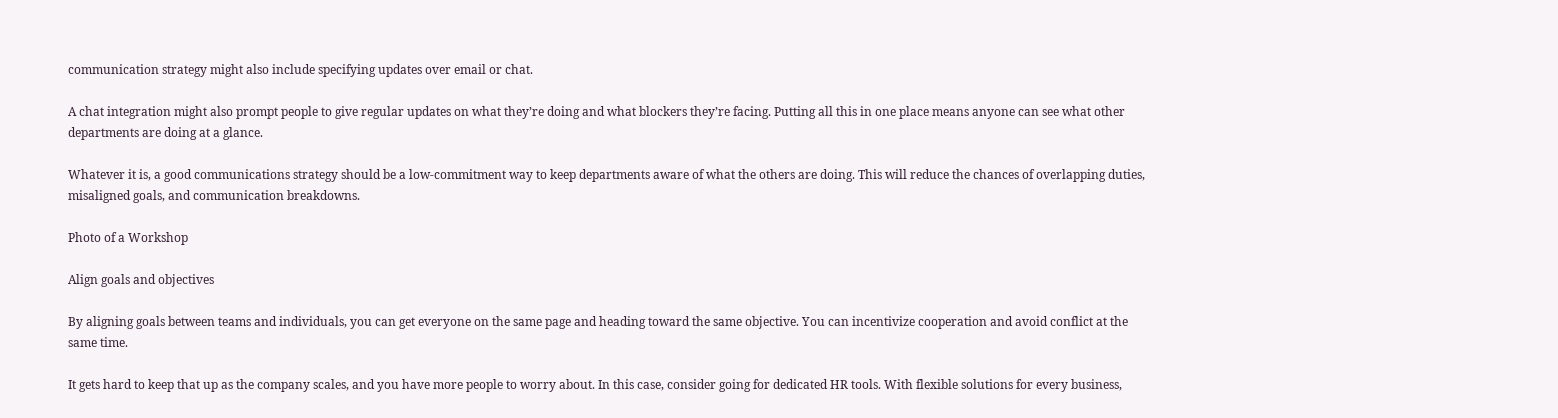communication strategy might also include specifying updates over email or chat.

A chat integration might also prompt people to give regular updates on what they’re doing and what blockers they’re facing. Putting all this in one place means anyone can see what other departments are doing at a glance.

Whatever it is, a good communications strategy should be a low-commitment way to keep departments aware of what the others are doing. This will reduce the chances of overlapping duties, misaligned goals, and communication breakdowns.

Photo of a Workshop

Align goals and objectives

By aligning goals between teams and individuals, you can get everyone on the same page and heading toward the same objective. You can incentivize cooperation and avoid conflict at the same time.

It gets hard to keep that up as the company scales, and you have more people to worry about. In this case, consider going for dedicated HR tools. With flexible solutions for every business,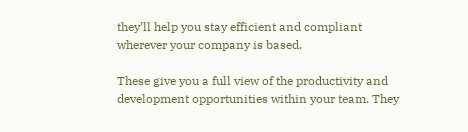they’ll help you stay efficient and compliant wherever your company is based.

These give you a full view of the productivity and development opportunities within your team. They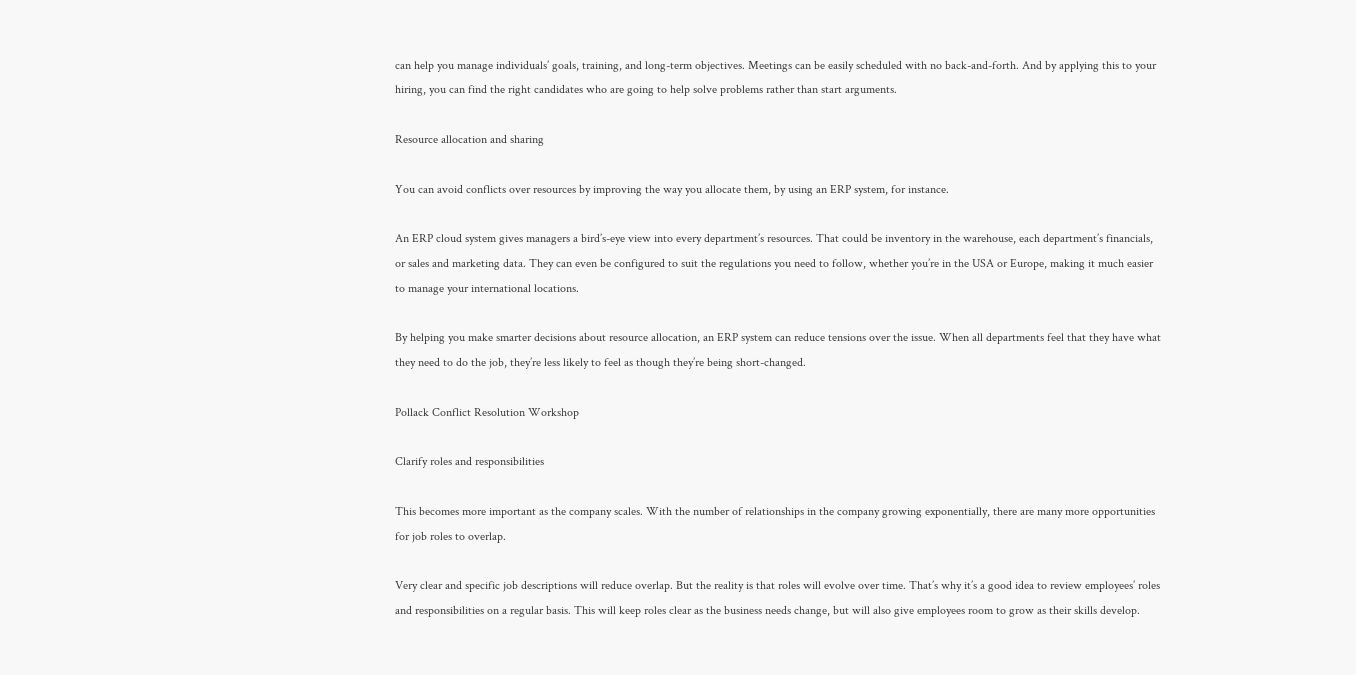can help you manage individuals’ goals, training, and long-term objectives. Meetings can be easily scheduled with no back-and-forth. And by applying this to your hiring, you can find the right candidates who are going to help solve problems rather than start arguments.

Resource allocation and sharing

You can avoid conflicts over resources by improving the way you allocate them, by using an ERP system, for instance.

An ERP cloud system gives managers a bird’s-eye view into every department’s resources. That could be inventory in the warehouse, each department’s financials, or sales and marketing data. They can even be configured to suit the regulations you need to follow, whether you’re in the USA or Europe, making it much easier to manage your international locations.

By helping you make smarter decisions about resource allocation, an ERP system can reduce tensions over the issue. When all departments feel that they have what they need to do the job, they’re less likely to feel as though they’re being short-changed.

Pollack Conflict Resolution Workshop

Clarify roles and responsibilities

This becomes more important as the company scales. With the number of relationships in the company growing exponentially, there are many more opportunities for job roles to overlap.

Very clear and specific job descriptions will reduce overlap. But the reality is that roles will evolve over time. That’s why it’s a good idea to review employees’ roles and responsibilities on a regular basis. This will keep roles clear as the business needs change, but will also give employees room to grow as their skills develop.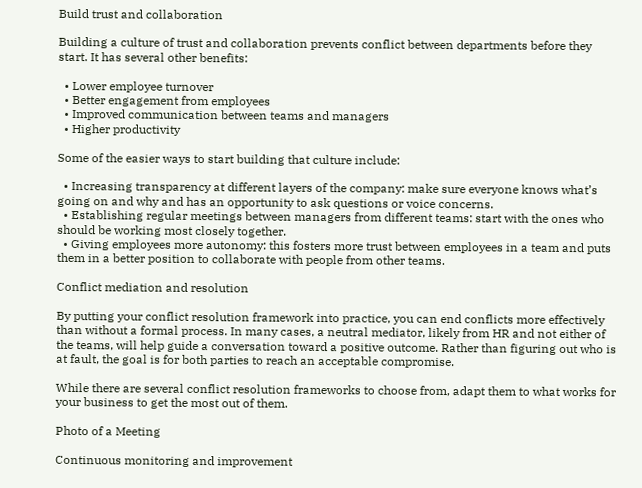Build trust and collaboration

Building a culture of trust and collaboration prevents conflict between departments before they start. It has several other benefits:

  • Lower employee turnover
  • Better engagement from employees
  • Improved communication between teams and managers
  • Higher productivity

Some of the easier ways to start building that culture include:

  • Increasing transparency at different layers of the company: make sure everyone knows what’s going on and why and has an opportunity to ask questions or voice concerns.
  • Establishing regular meetings between managers from different teams: start with the ones who should be working most closely together.
  • Giving employees more autonomy: this fosters more trust between employees in a team and puts them in a better position to collaborate with people from other teams.

Conflict mediation and resolution

By putting your conflict resolution framework into practice, you can end conflicts more effectively than without a formal process. In many cases, a neutral mediator, likely from HR and not either of the teams, will help guide a conversation toward a positive outcome. Rather than figuring out who is at fault, the goal is for both parties to reach an acceptable compromise.

While there are several conflict resolution frameworks to choose from, adapt them to what works for your business to get the most out of them.

Photo of a Meeting

Continuous monitoring and improvement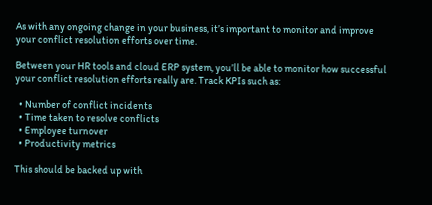As with any ongoing change in your business, it’s important to monitor and improve your conflict resolution efforts over time.

Between your HR tools and cloud ERP system, you’ll be able to monitor how successful your conflict resolution efforts really are. Track KPIs such as:

  • Number of conflict incidents
  • Time taken to resolve conflicts
  • Employee turnover
  • Productivity metrics

This should be backed up with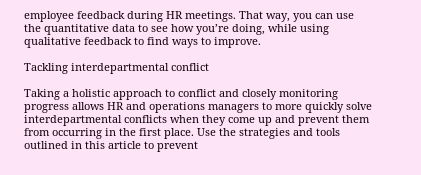employee feedback during HR meetings. That way, you can use the quantitative data to see how you’re doing, while using qualitative feedback to find ways to improve.

Tackling interdepartmental conflict

Taking a holistic approach to conflict and closely monitoring progress allows HR and operations managers to more quickly solve interdepartmental conflicts when they come up and prevent them from occurring in the first place. Use the strategies and tools outlined in this article to prevent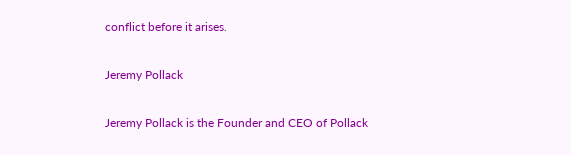conflict before it arises.

Jeremy Pollack

Jeremy Pollack is the Founder and CEO of Pollack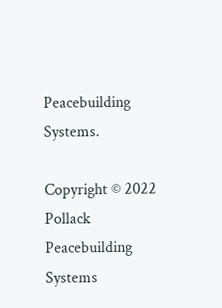Peacebuilding Systems.

Copyright © 2022 Pollack Peacebuilding Systems